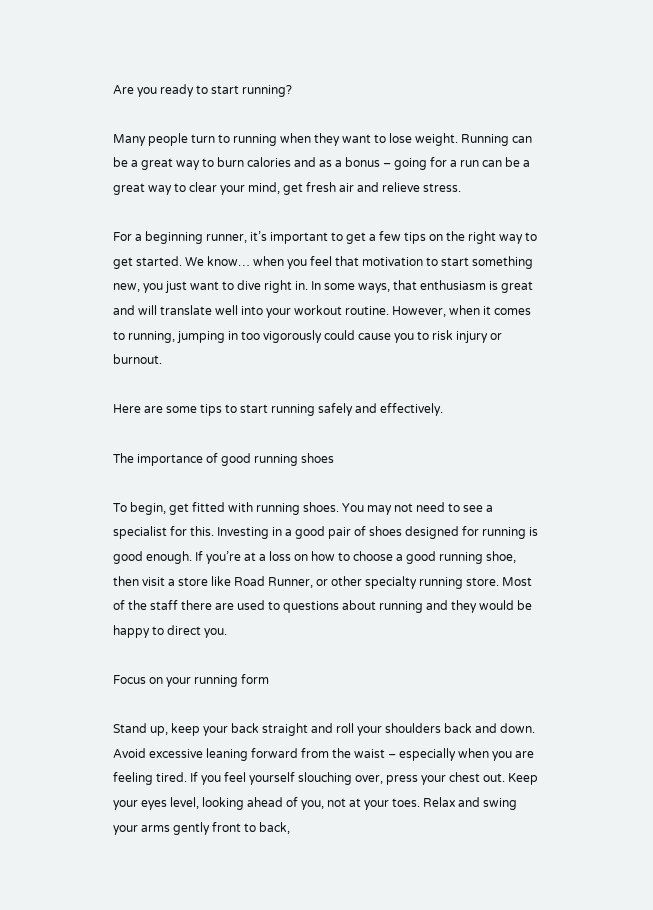Are you ready to start running?

Many people turn to running when they want to lose weight. Running can be a great way to burn calories and as a bonus – going for a run can be a great way to clear your mind, get fresh air and relieve stress.

For a beginning runner, it’s important to get a few tips on the right way to get started. We know… when you feel that motivation to start something new, you just want to dive right in. In some ways, that enthusiasm is great and will translate well into your workout routine. However, when it comes to running, jumping in too vigorously could cause you to risk injury or burnout.

Here are some tips to start running safely and effectively.

The importance of good running shoes

To begin, get fitted with running shoes. You may not need to see a specialist for this. Investing in a good pair of shoes designed for running is good enough. If you’re at a loss on how to choose a good running shoe, then visit a store like Road Runner, or other specialty running store. Most of the staff there are used to questions about running and they would be happy to direct you.

Focus on your running form

Stand up, keep your back straight and roll your shoulders back and down. Avoid excessive leaning forward from the waist – especially when you are feeling tired. If you feel yourself slouching over, press your chest out. Keep your eyes level, looking ahead of you, not at your toes. Relax and swing your arms gently front to back,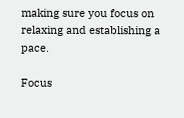making sure you focus on relaxing and establishing a pace.

Focus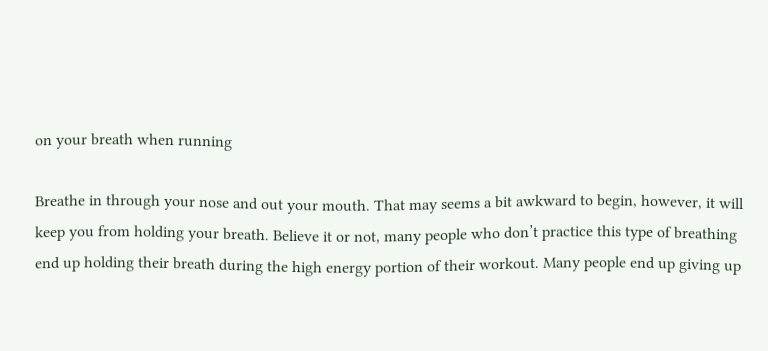on your breath when running

Breathe in through your nose and out your mouth. That may seems a bit awkward to begin, however, it will keep you from holding your breath. Believe it or not, many people who don’t practice this type of breathing end up holding their breath during the high energy portion of their workout. Many people end up giving up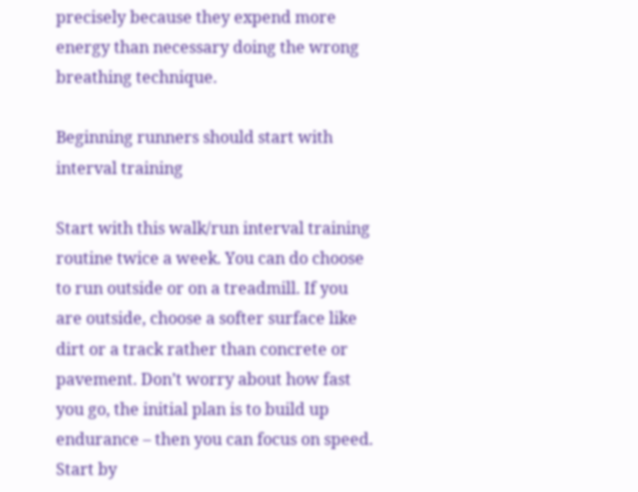precisely because they expend more energy than necessary doing the wrong breathing technique.

Beginning runners should start with interval training

Start with this walk/run interval training routine twice a week. You can do choose to run outside or on a treadmill. If you are outside, choose a softer surface like dirt or a track rather than concrete or pavement. Don’t worry about how fast you go, the initial plan is to build up endurance – then you can focus on speed. Start by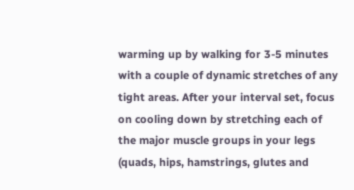warming up by walking for 3-5 minutes with a couple of dynamic stretches of any tight areas. After your interval set, focus on cooling down by stretching each of the major muscle groups in your legs (quads, hips, hamstrings, glutes and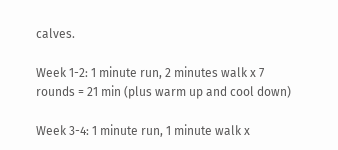calves.

Week 1-2: 1 minute run, 2 minutes walk x 7 rounds = 21 min (plus warm up and cool down)

Week 3-4: 1 minute run, 1 minute walk x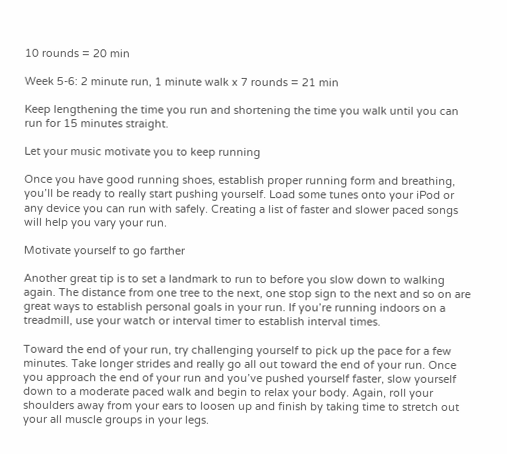10 rounds = 20 min

Week 5-6: 2 minute run, 1 minute walk x 7 rounds = 21 min

Keep lengthening the time you run and shortening the time you walk until you can run for 15 minutes straight.

Let your music motivate you to keep running

Once you have good running shoes, establish proper running form and breathing, you’ll be ready to really start pushing yourself. Load some tunes onto your iPod or any device you can run with safely. Creating a list of faster and slower paced songs will help you vary your run.

Motivate yourself to go farther

Another great tip is to set a landmark to run to before you slow down to walking again. The distance from one tree to the next, one stop sign to the next and so on are great ways to establish personal goals in your run. If you’re running indoors on a treadmill, use your watch or interval timer to establish interval times.

Toward the end of your run, try challenging yourself to pick up the pace for a few minutes. Take longer strides and really go all out toward the end of your run. Once you approach the end of your run and you’ve pushed yourself faster, slow yourself down to a moderate paced walk and begin to relax your body. Again, roll your shoulders away from your ears to loosen up and finish by taking time to stretch out your all muscle groups in your legs.